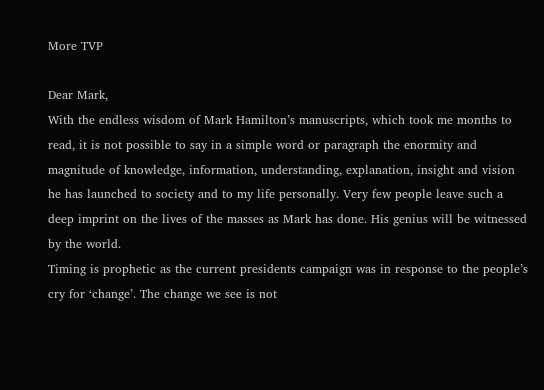More TVP

Dear Mark,
With the endless wisdom of Mark Hamilton’s manuscripts, which took me months to read, it is not possible to say in a simple word or paragraph the enormity and magnitude of knowledge, information, understanding, explanation, insight and vision he has launched to society and to my life personally. Very few people leave such a deep imprint on the lives of the masses as Mark has done. His genius will be witnessed by the world.
Timing is prophetic as the current presidents campaign was in response to the people’s cry for ‘change’. The change we see is not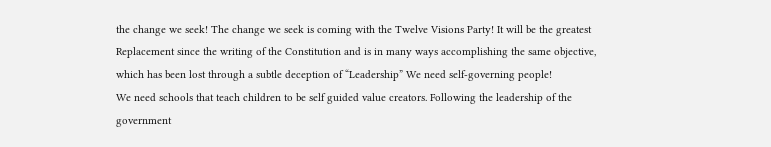the change we seek! The change we seek is coming with the Twelve Visions Party! It will be the greatest Replacement since the writing of the Constitution and is in many ways accomplishing the same objective, which has been lost through a subtle deception of “Leadership” We need self-governing people!
We need schools that teach children to be self guided value creators. Following the leadership of the government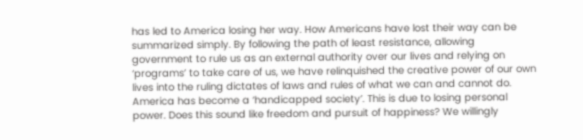has led to America losing her way. How Americans have lost their way can be summarized simply. By following the path of least resistance, allowing government to rule us as an external authority over our lives and relying on ‘programs’ to take care of us, we have relinquished the creative power of our own lives into the ruling dictates of laws and rules of what we can and cannot do. America has become a ‘handicapped society’. This is due to losing personal power. Does this sound like freedom and pursuit of happiness? We willingly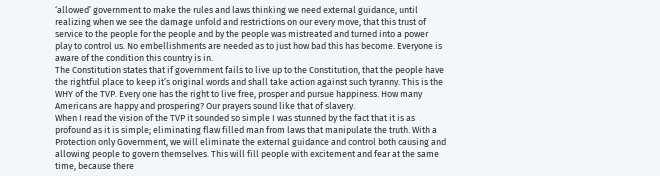‘allowed’ government to make the rules and laws thinking we need external guidance, until realizing when we see the damage unfold and restrictions on our every move, that this trust of service to the people for the people and by the people was mistreated and turned into a power play to control us. No embellishments are needed as to just how bad this has become. Everyone is aware of the condition this country is in.
The Constitution states that if government fails to live up to the Constitution, that the people have the rightful place to keep it’s original words and shall take action against such tyranny. This is the WHY of the TVP. Every one has the right to live free, prosper and pursue happiness. How many Americans are happy and prospering? Our prayers sound like that of slavery.
When I read the vision of the TVP it sounded so simple I was stunned by the fact that it is as profound as it is simple; eliminating flaw filled man from laws that manipulate the truth. With a Protection only Government, we will eliminate the external guidance and control both causing and allowing people to govern themselves. This will fill people with excitement and fear at the same time, because there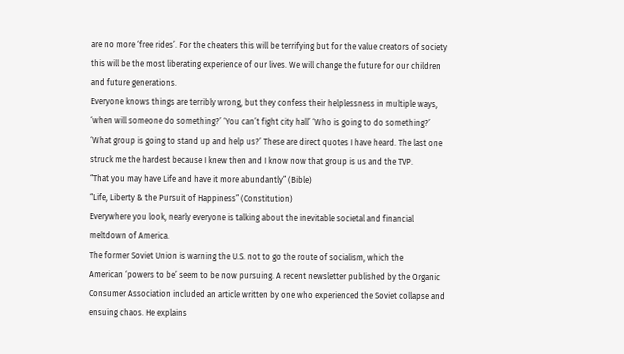are no more ‘free rides’. For the cheaters this will be terrifying but for the value creators of society this will be the most liberating experience of our lives. We will change the future for our children and future generations.
Everyone knows things are terribly wrong, but they confess their helplessness in multiple ways, ‘when will someone do something?’ ‘You can’t fight city hall’ ‘Who is going to do something?’ ‘What group is going to stand up and help us?’ These are direct quotes I have heard. The last one struck me the hardest because I knew then and I know now that group is us and the TVP.
“That you may have Life and have it more abundantly” (Bible)
“Life, Liberty & the Pursuit of Happiness” (Constitution)
Everywhere you look, nearly everyone is talking about the inevitable societal and financial meltdown of America.
The former Soviet Union is warning the U.S. not to go the route of socialism, which the
American ‘powers to be’ seem to be now pursuing. A recent newsletter published by the Organic Consumer Association included an article written by one who experienced the Soviet collapse and ensuing chaos. He explains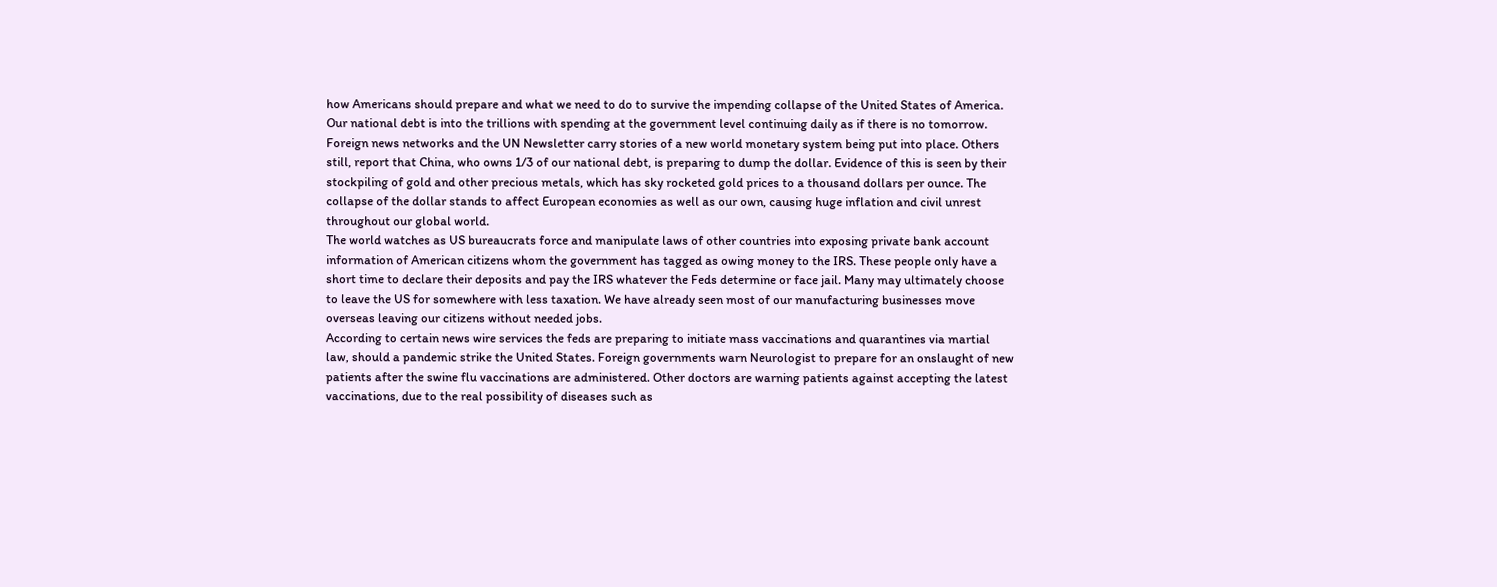how Americans should prepare and what we need to do to survive the impending collapse of the United States of America.
Our national debt is into the trillions with spending at the government level continuing daily as if there is no tomorrow. Foreign news networks and the UN Newsletter carry stories of a new world monetary system being put into place. Others still, report that China, who owns 1/3 of our national debt, is preparing to dump the dollar. Evidence of this is seen by their stockpiling of gold and other precious metals, which has sky rocketed gold prices to a thousand dollars per ounce. The collapse of the dollar stands to affect European economies as well as our own, causing huge inflation and civil unrest throughout our global world.
The world watches as US bureaucrats force and manipulate laws of other countries into exposing private bank account information of American citizens whom the government has tagged as owing money to the IRS. These people only have a short time to declare their deposits and pay the IRS whatever the Feds determine or face jail. Many may ultimately choose to leave the US for somewhere with less taxation. We have already seen most of our manufacturing businesses move overseas leaving our citizens without needed jobs.
According to certain news wire services the feds are preparing to initiate mass vaccinations and quarantines via martial law, should a pandemic strike the United States. Foreign governments warn Neurologist to prepare for an onslaught of new patients after the swine flu vaccinations are administered. Other doctors are warning patients against accepting the latest vaccinations, due to the real possibility of diseases such as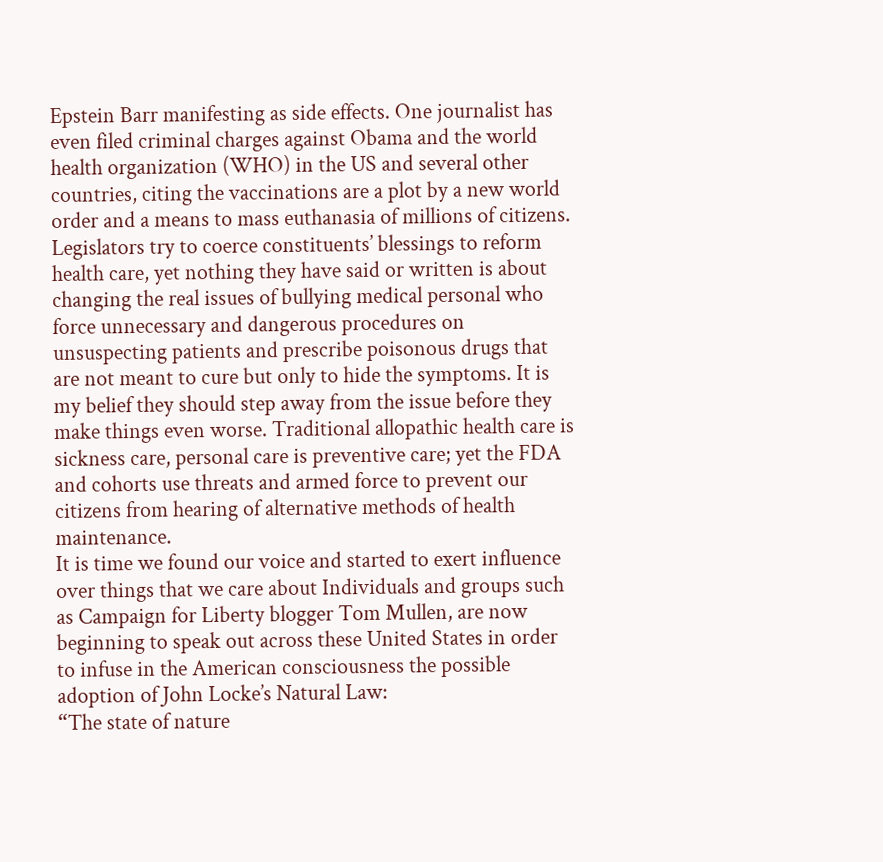Epstein Barr manifesting as side effects. One journalist has even filed criminal charges against Obama and the world health organization (WHO) in the US and several other countries, citing the vaccinations are a plot by a new world order and a means to mass euthanasia of millions of citizens.
Legislators try to coerce constituents’ blessings to reform health care, yet nothing they have said or written is about changing the real issues of bullying medical personal who force unnecessary and dangerous procedures on unsuspecting patients and prescribe poisonous drugs that are not meant to cure but only to hide the symptoms. It is my belief they should step away from the issue before they make things even worse. Traditional allopathic health care is sickness care, personal care is preventive care; yet the FDA and cohorts use threats and armed force to prevent our citizens from hearing of alternative methods of health maintenance.
It is time we found our voice and started to exert influence over things that we care about Individuals and groups such as Campaign for Liberty blogger Tom Mullen, are now beginning to speak out across these United States in order to infuse in the American consciousness the possible adoption of John Locke’s Natural Law:
“The state of nature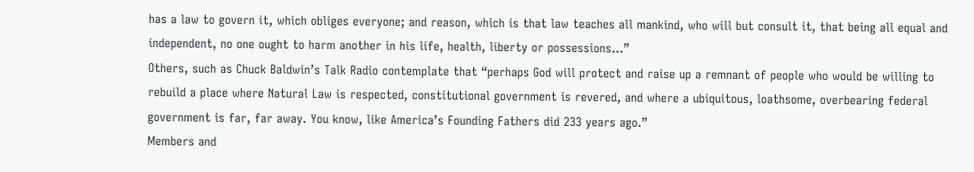has a law to govern it, which obliges everyone; and reason, which is that law teaches all mankind, who will but consult it, that being all equal and independent, no one ought to harm another in his life, health, liberty or possessions…”
Others, such as Chuck Baldwin’s Talk Radio contemplate that “perhaps God will protect and raise up a remnant of people who would be willing to rebuild a place where Natural Law is respected, constitutional government is revered, and where a ubiquitous, loathsome, overbearing federal government is far, far away. You know, like America’s Founding Fathers did 233 years ago.”
Members and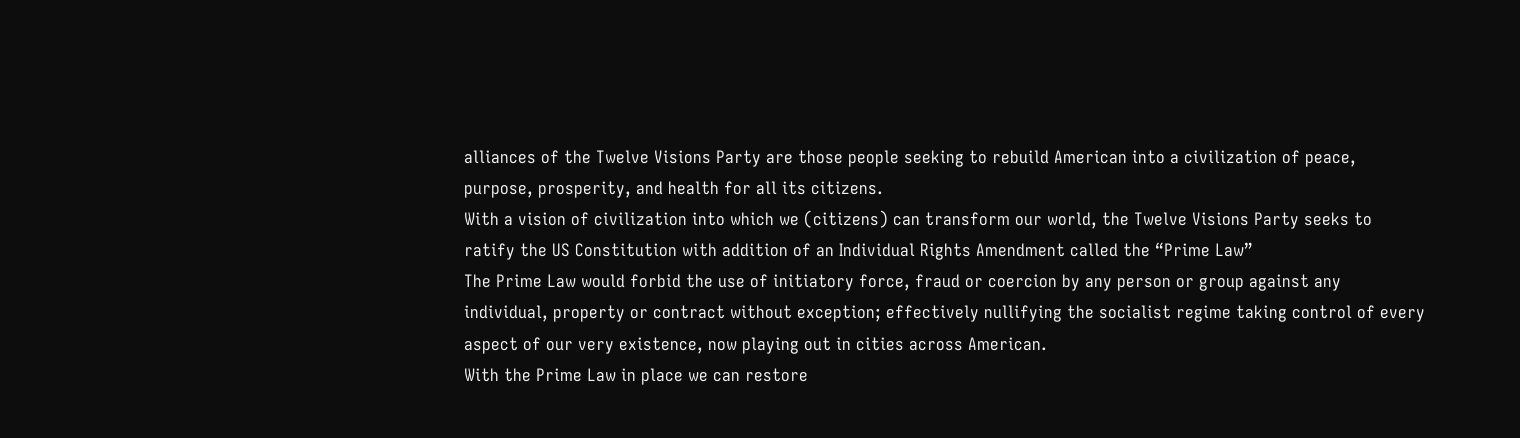alliances of the Twelve Visions Party are those people seeking to rebuild American into a civilization of peace, purpose, prosperity, and health for all its citizens.
With a vision of civilization into which we (citizens) can transform our world, the Twelve Visions Party seeks to ratify the US Constitution with addition of an Individual Rights Amendment called the “Prime Law”
The Prime Law would forbid the use of initiatory force, fraud or coercion by any person or group against any individual, property or contract without exception; effectively nullifying the socialist regime taking control of every aspect of our very existence, now playing out in cities across American.
With the Prime Law in place we can restore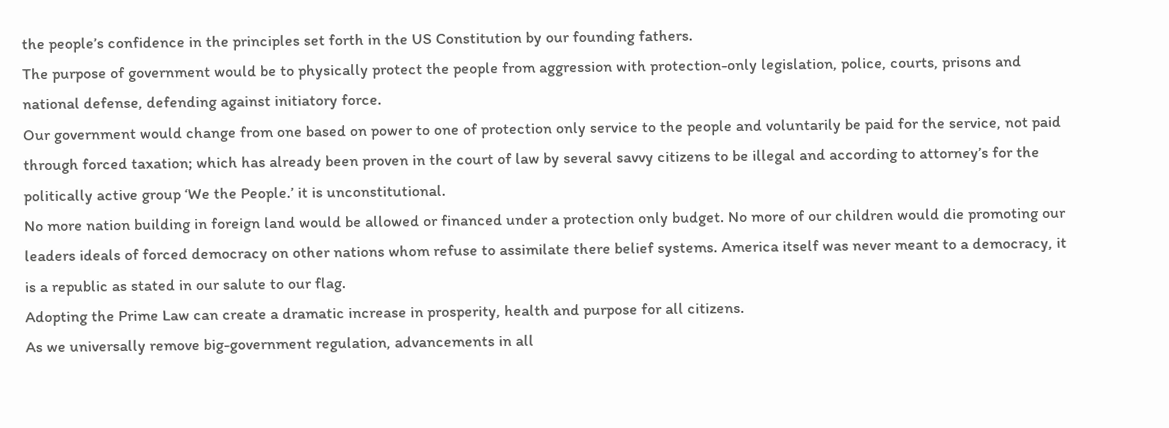the people’s confidence in the principles set forth in the US Constitution by our founding fathers.
The purpose of government would be to physically protect the people from aggression with protection-only legislation, police, courts, prisons and national defense, defending against initiatory force.
Our government would change from one based on power to one of protection only service to the people and voluntarily be paid for the service, not paid through forced taxation; which has already been proven in the court of law by several savvy citizens to be illegal and according to attorney’s for the politically active group ‘We the People.’ it is unconstitutional.
No more nation building in foreign land would be allowed or financed under a protection only budget. No more of our children would die promoting our leaders ideals of forced democracy on other nations whom refuse to assimilate there belief systems. America itself was never meant to a democracy, it is a republic as stated in our salute to our flag.
Adopting the Prime Law can create a dramatic increase in prosperity, health and purpose for all citizens.
As we universally remove big-government regulation, advancements in all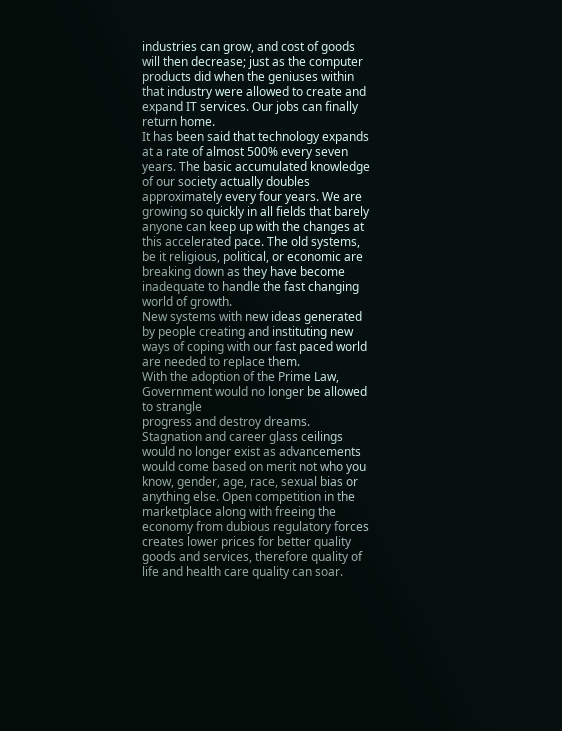industries can grow, and cost of goods will then decrease; just as the computer products did when the geniuses within that industry were allowed to create and expand IT services. Our jobs can finally return home.
It has been said that technology expands at a rate of almost 500% every seven years. The basic accumulated knowledge of our society actually doubles approximately every four years. We are growing so quickly in all fields that barely anyone can keep up with the changes at this accelerated pace. The old systems, be it religious, political, or economic are breaking down as they have become inadequate to handle the fast changing world of growth.
New systems with new ideas generated by people creating and instituting new ways of coping with our fast paced world are needed to replace them.
With the adoption of the Prime Law, Government would no longer be allowed to strangle
progress and destroy dreams. Stagnation and career glass ceilings would no longer exist as advancements would come based on merit not who you know, gender, age, race, sexual bias or anything else. Open competition in the marketplace along with freeing the economy from dubious regulatory forces creates lower prices for better quality goods and services, therefore quality of life and health care quality can soar.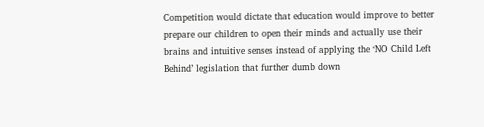Competition would dictate that education would improve to better prepare our children to open their minds and actually use their brains and intuitive senses instead of applying the ‘NO Child Left Behind’ legislation that further dumb down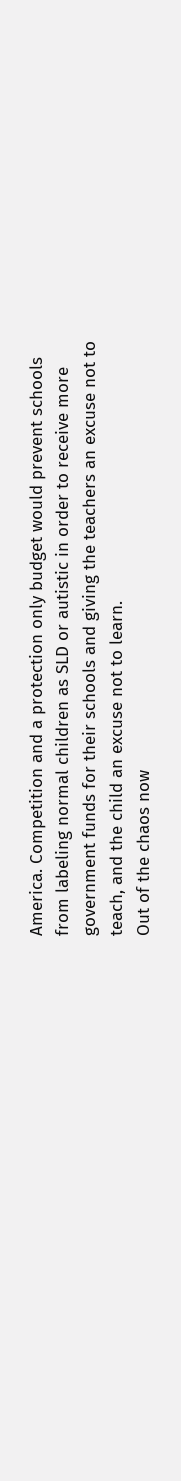America. Competition and a protection only budget would prevent schools from labeling normal children as SLD or autistic in order to receive more government funds for their schools and giving the teachers an excuse not to teach, and the child an excuse not to learn.
Out of the chaos now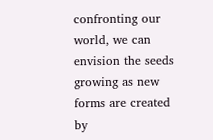confronting our world, we can envision the seeds growing as new forms are created by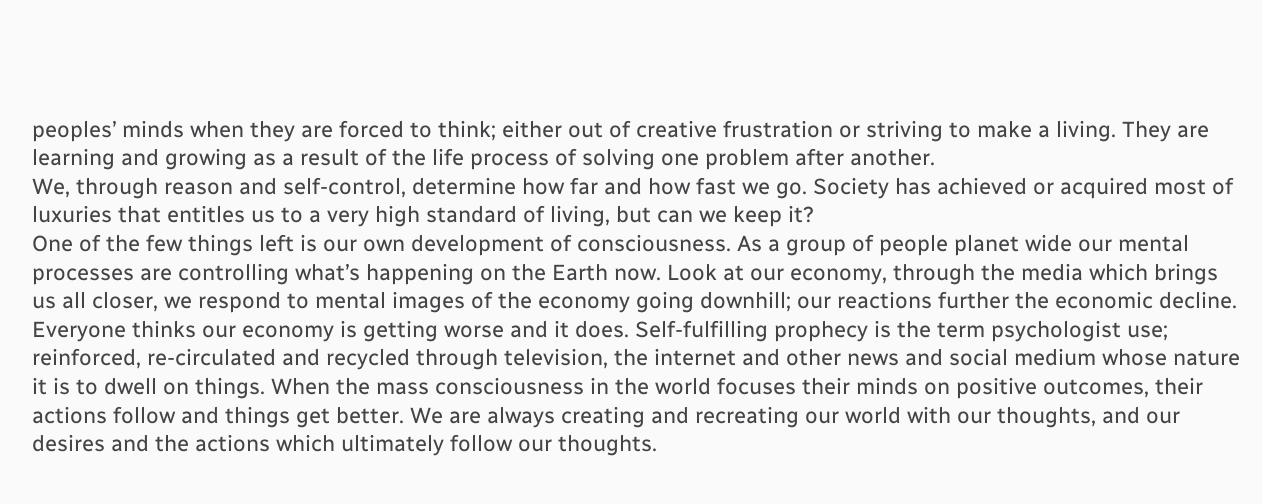peoples’ minds when they are forced to think; either out of creative frustration or striving to make a living. They are learning and growing as a result of the life process of solving one problem after another.
We, through reason and self-control, determine how far and how fast we go. Society has achieved or acquired most of luxuries that entitles us to a very high standard of living, but can we keep it?
One of the few things left is our own development of consciousness. As a group of people planet wide our mental processes are controlling what’s happening on the Earth now. Look at our economy, through the media which brings us all closer, we respond to mental images of the economy going downhill; our reactions further the economic decline. Everyone thinks our economy is getting worse and it does. Self-fulfilling prophecy is the term psychologist use; reinforced, re-circulated and recycled through television, the internet and other news and social medium whose nature it is to dwell on things. When the mass consciousness in the world focuses their minds on positive outcomes, their actions follow and things get better. We are always creating and recreating our world with our thoughts, and our desires and the actions which ultimately follow our thoughts.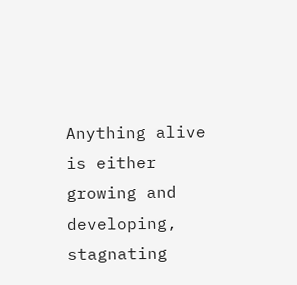Anything alive is either growing and developing, stagnating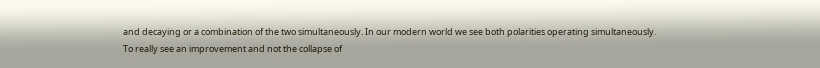and decaying or a combination of the two simultaneously. In our modern world we see both polarities operating simultaneously.
To really see an improvement and not the collapse of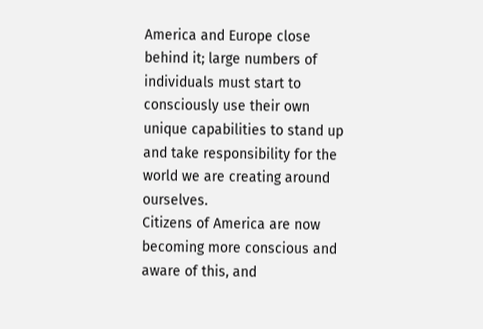America and Europe close behind it; large numbers of individuals must start to consciously use their own unique capabilities to stand up and take responsibility for the world we are creating around ourselves.
Citizens of America are now becoming more conscious and aware of this, and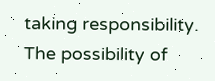taking responsibility. The possibility of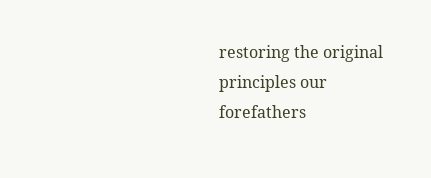restoring the original principles our forefathers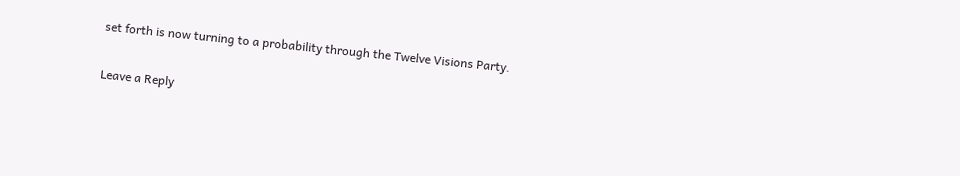set forth is now turning to a probability through the Twelve Visions Party.


Leave a Reply